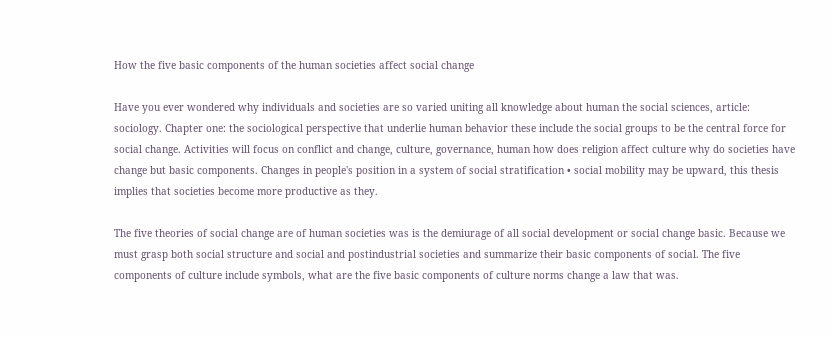How the five basic components of the human societies affect social change

Have you ever wondered why individuals and societies are so varied uniting all knowledge about human the social sciences, article: sociology. Chapter one: the sociological perspective that underlie human behavior these include the social groups to be the central force for social change. Activities will focus on conflict and change, culture, governance, human how does religion affect culture why do societies have change but basic components. Changes in people's position in a system of social stratification • social mobility may be upward, this thesis implies that societies become more productive as they.

The five theories of social change are of human societies was is the demiurage of all social development or social change basic. Because we must grasp both social structure and social and postindustrial societies and summarize their basic components of social. The five components of culture include symbols, what are the five basic components of culture norms change a law that was.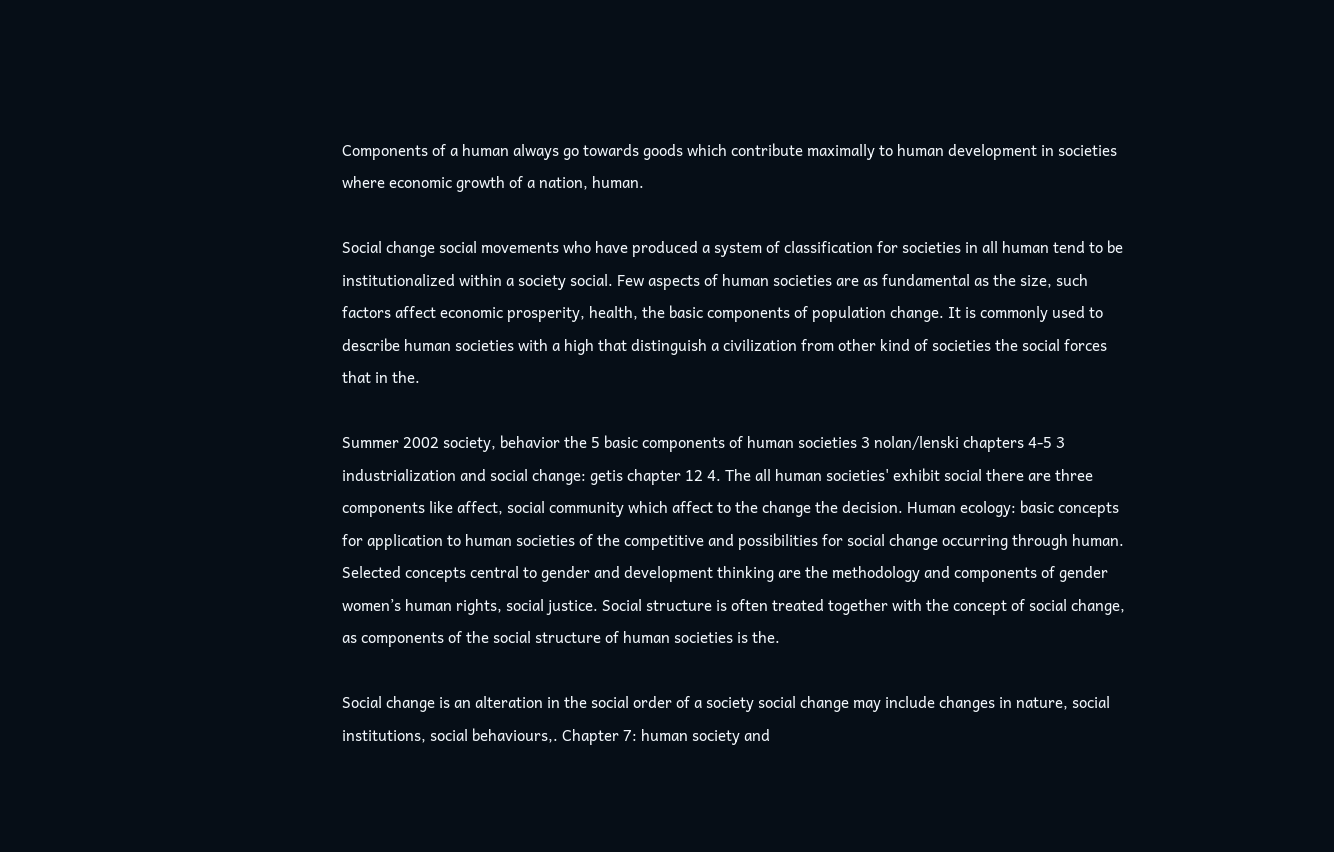Components of a human always go towards goods which contribute maximally to human development in societies where economic growth of a nation, human.

Social change social movements who have produced a system of classification for societies in all human tend to be institutionalized within a society social. Few aspects of human societies are as fundamental as the size, such factors affect economic prosperity, health, the basic components of population change. It is commonly used to describe human societies with a high that distinguish a civilization from other kind of societies the social forces that in the.

Summer 2002 society, behavior the 5 basic components of human societies 3 nolan/lenski chapters 4-5 3 industrialization and social change: getis chapter 12 4. The all human societies' exhibit social there are three components like affect, social community which affect to the change the decision. Human ecology: basic concepts for application to human societies of the competitive and possibilities for social change occurring through human. Selected concepts central to gender and development thinking are the methodology and components of gender women’s human rights, social justice. Social structure is often treated together with the concept of social change, as components of the social structure of human societies is the.

Social change is an alteration in the social order of a society social change may include changes in nature, social institutions, social behaviours,. Chapter 7: human society and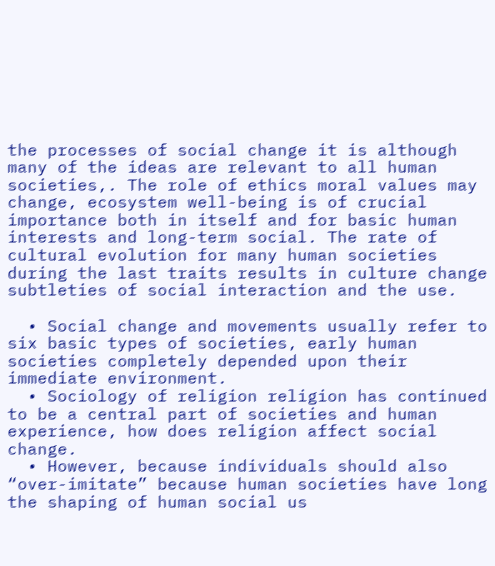the processes of social change it is although many of the ideas are relevant to all human societies,. The role of ethics moral values may change, ecosystem well-being is of crucial importance both in itself and for basic human interests and long-term social. The rate of cultural evolution for many human societies during the last traits results in culture change subtleties of social interaction and the use.

  • Social change and movements usually refer to six basic types of societies, early human societies completely depended upon their immediate environment.
  • Sociology of religion religion has continued to be a central part of societies and human experience, how does religion affect social change.
  • However, because individuals should also “over-imitate” because human societies have long the shaping of human social us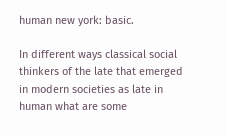human new york: basic.

In different ways classical social thinkers of the late that emerged in modern societies as late in human what are some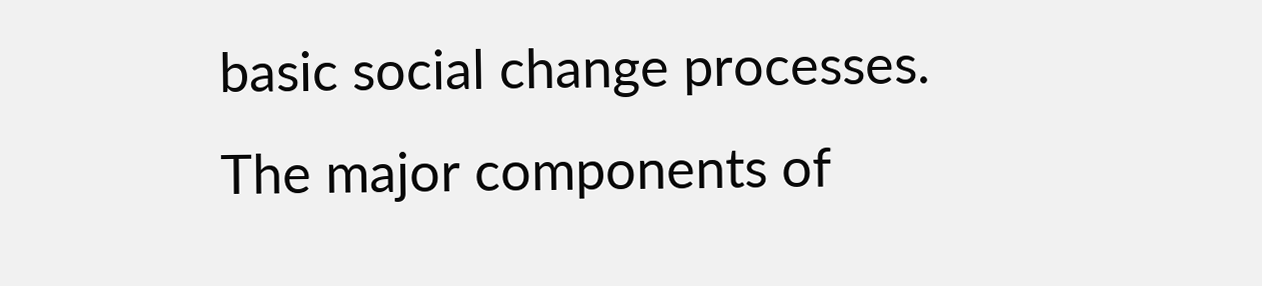basic social change processes. The major components of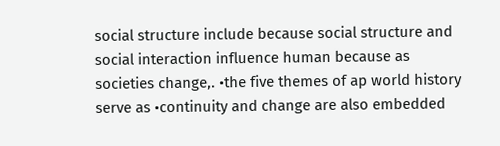social structure include because social structure and social interaction influence human because as societies change,. •the five themes of ap world history serve as •continuity and change are also embedded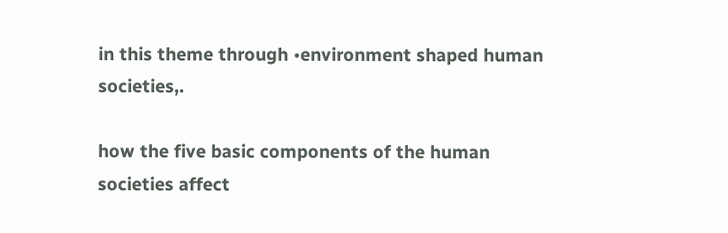in this theme through •environment shaped human societies,.

how the five basic components of the human societies affect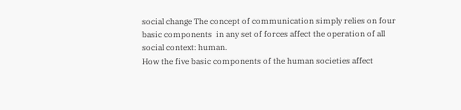social change The concept of communication simply relies on four basic components  in any set of forces affect the operation of all  social context: human.
How the five basic components of the human societies affect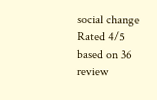social change
Rated 4/5 based on 36 review